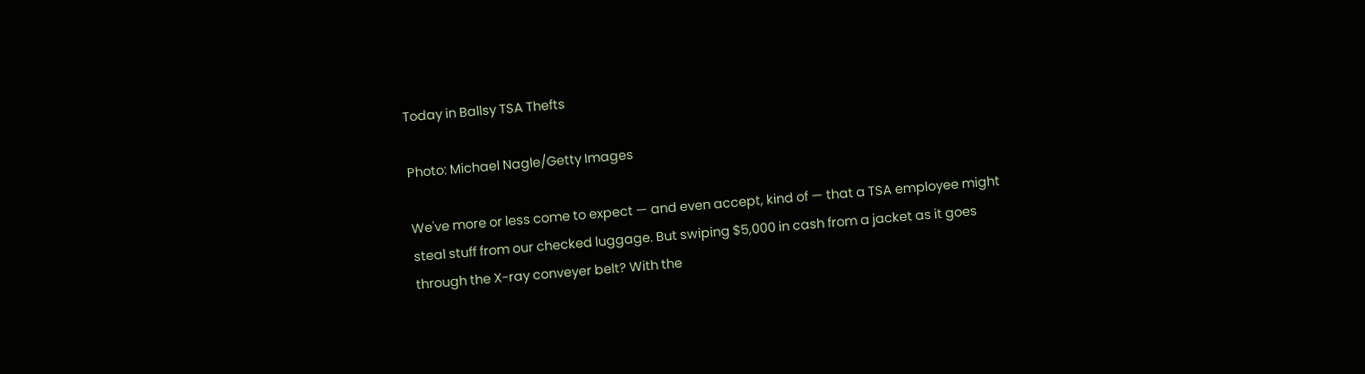Today in Ballsy TSA Thefts

Photo: Michael Nagle/Getty Images

We've more or less come to expect — and even accept, kind of — that a TSA employee might steal stuff from our checked luggage. But swiping $5,000 in cash from a jacket as it goes through the X-ray conveyer belt? With the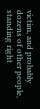victim, and probably dozens of other people, standing right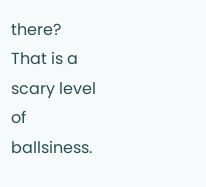there? That is a scary level of ballsiness.